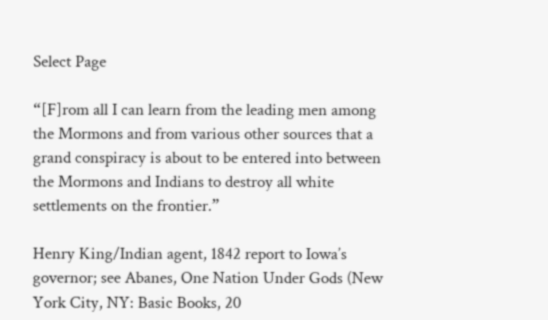Select Page

“[F]rom all I can learn from the leading men among the Mormons and from various other sources that a grand conspiracy is about to be entered into between the Mormons and Indians to destroy all white settlements on the frontier.”

Henry King/Indian agent, 1842 report to Iowa’s governor; see Abanes, One Nation Under Gods (New York City, NY: Basic Books, 20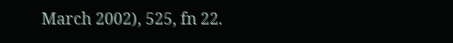March 2002), 525, fn 22.